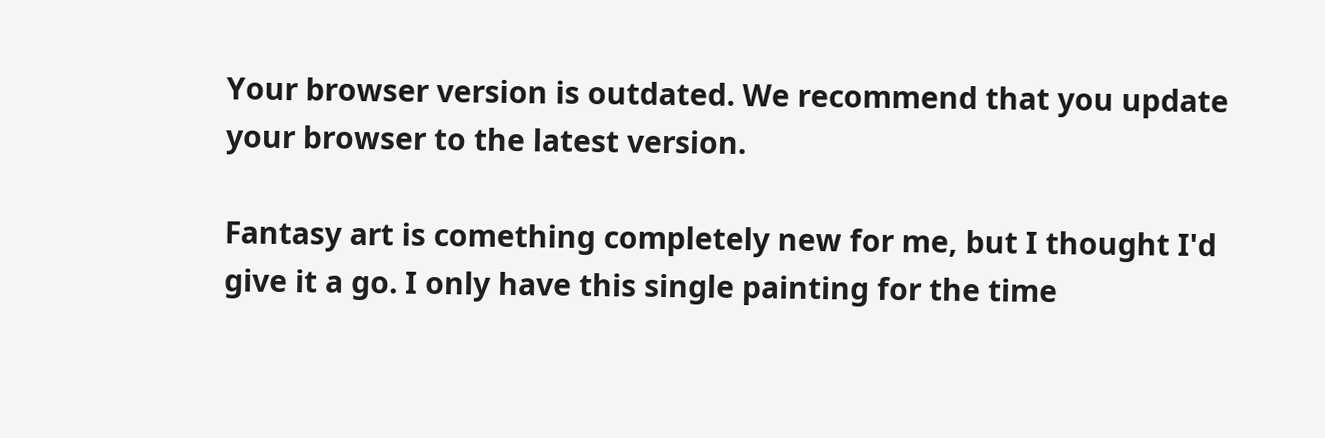Your browser version is outdated. We recommend that you update your browser to the latest version.

Fantasy art is comething completely new for me, but I thought I'd give it a go. I only have this single painting for the time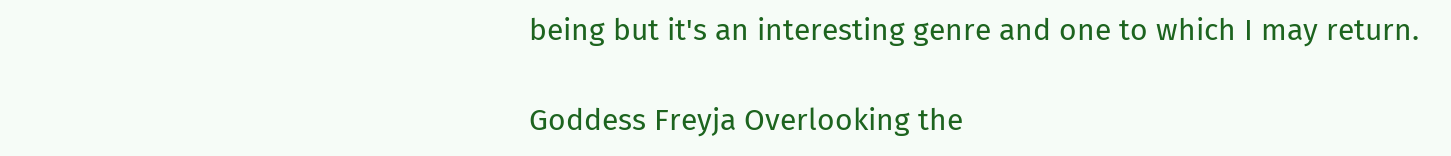being but it's an interesting genre and one to which I may return.

Goddess Freyja Overlooking the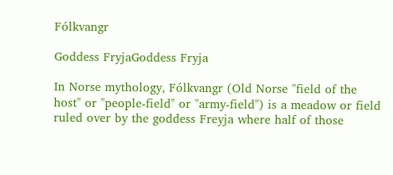Fólkvangr

Goddess FryjaGoddess Fryja

In Norse mythology, Fólkvangr (Old Norse "field of the host" or "people-field" or "army-field") is a meadow or field ruled over by the goddess Freyja where half of those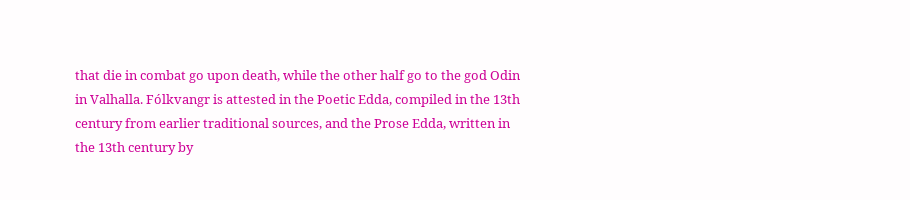that die in combat go upon death, while the other half go to the god Odin in Valhalla. Fólkvangr is attested in the Poetic Edda, compiled in the 13th century from earlier traditional sources, and the Prose Edda, written in the 13th century by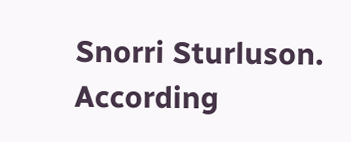Snorri Sturluson. According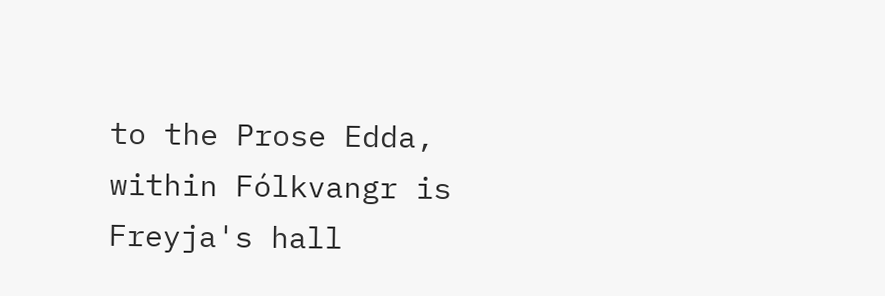to the Prose Edda, within Fólkvangr is Freyja's hall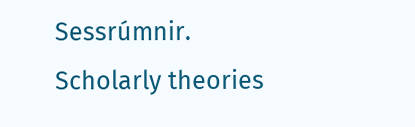Sessrúmnir. Scholarly theories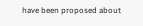have been proposed about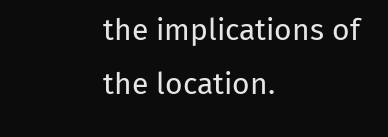the implications of the location.